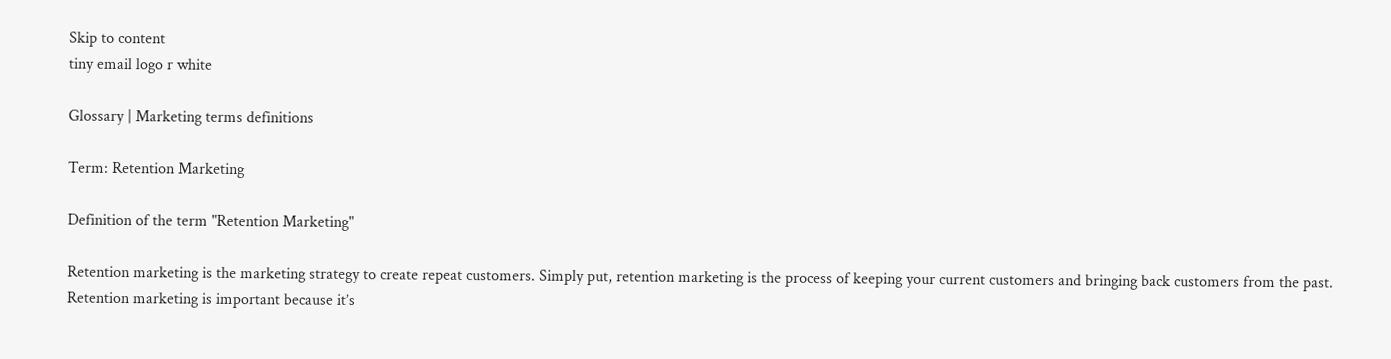Skip to content
tiny email logo r white

Glossary | Marketing terms definitions

Term: Retention Marketing

Definition of the term "Retention Marketing"

Retention marketing is the marketing strategy to create repeat customers. Simply put, retention marketing is the process of keeping your current customers and bringing back customers from the past. Retention marketing is important because it’s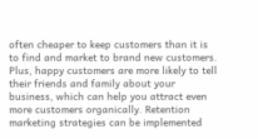often cheaper to keep customers than it is to find and market to brand new customers. Plus, happy customers are more likely to tell their friends and family about your business, which can help you attract even more customers organically. Retention marketing strategies can be implemented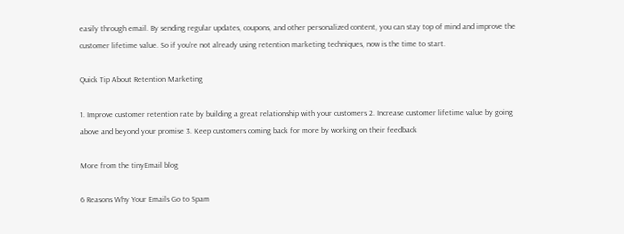easily through email. By sending regular updates, coupons, and other personalized content, you can stay top of mind and improve the customer lifetime value. So if you’re not already using retention marketing techniques, now is the time to start.

Quick Tip About Retention Marketing

1. Improve customer retention rate by building a great relationship with your customers 2. Increase customer lifetime value by going above and beyond your promise 3. Keep customers coming back for more by working on their feedback

More from the tinyEmail blog

6 Reasons Why Your Emails Go to Spam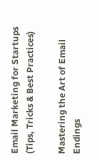Email Marketing for Startups (Tips, Tricks & Best Practices)

Mastering the Art of Email Endings